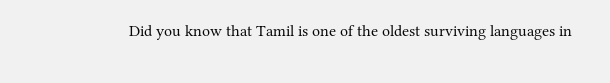Did you know that Tamil is one of the oldest surviving languages in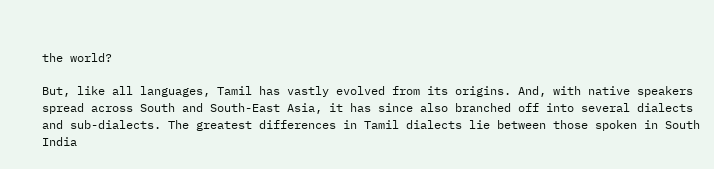the world?

But, like all languages, Tamil has vastly evolved from its origins. And, with native speakers spread across South and South-East Asia, it has since also branched off into several dialects and sub-dialects. The greatest differences in Tamil dialects lie between those spoken in South India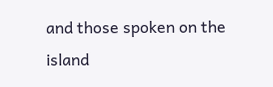and those spoken on the island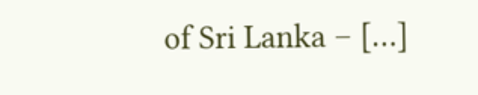of Sri Lanka – […]